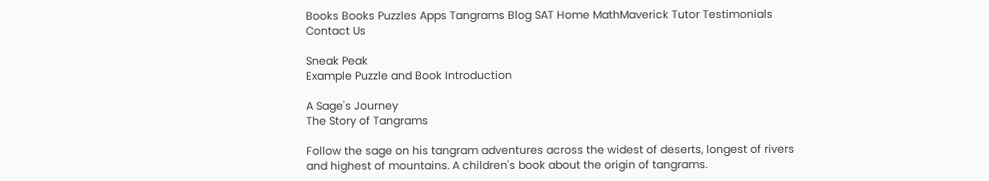Books Books Puzzles Apps Tangrams Blog SAT Home MathMaverick Tutor Testimonials Contact Us

Sneak Peak
Example Puzzle and Book Introduction

A Sage's Journey
The Story of Tangrams

Follow the sage on his tangram adventures across the widest of deserts, longest of rivers and highest of mountains. A children's book about the origin of tangrams.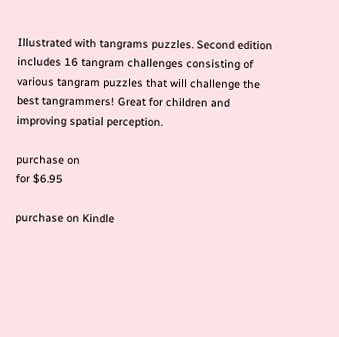Illustrated with tangrams puzzles. Second edition includes 16 tangram challenges consisting of various tangram puzzles that will challenge the best tangrammers! Great for children and improving spatial perception.

purchase on
for $6.95

purchase on Kindle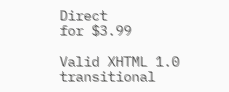Direct
for $3.99

Valid XHTML 1.0 transitional